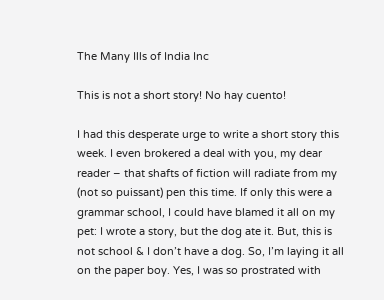The Many Ills of India Inc

This is not a short story! No hay cuento!

I had this desperate urge to write a short story this week. I even brokered a deal with you, my dear reader – that shafts of fiction will radiate from my (not so puissant) pen this time. If only this were a grammar school, I could have blamed it all on my pet: I wrote a story, but the dog ate it. But, this is not school & I don’t have a dog. So, I’m laying it all on the paper boy. Yes, I was so prostrated with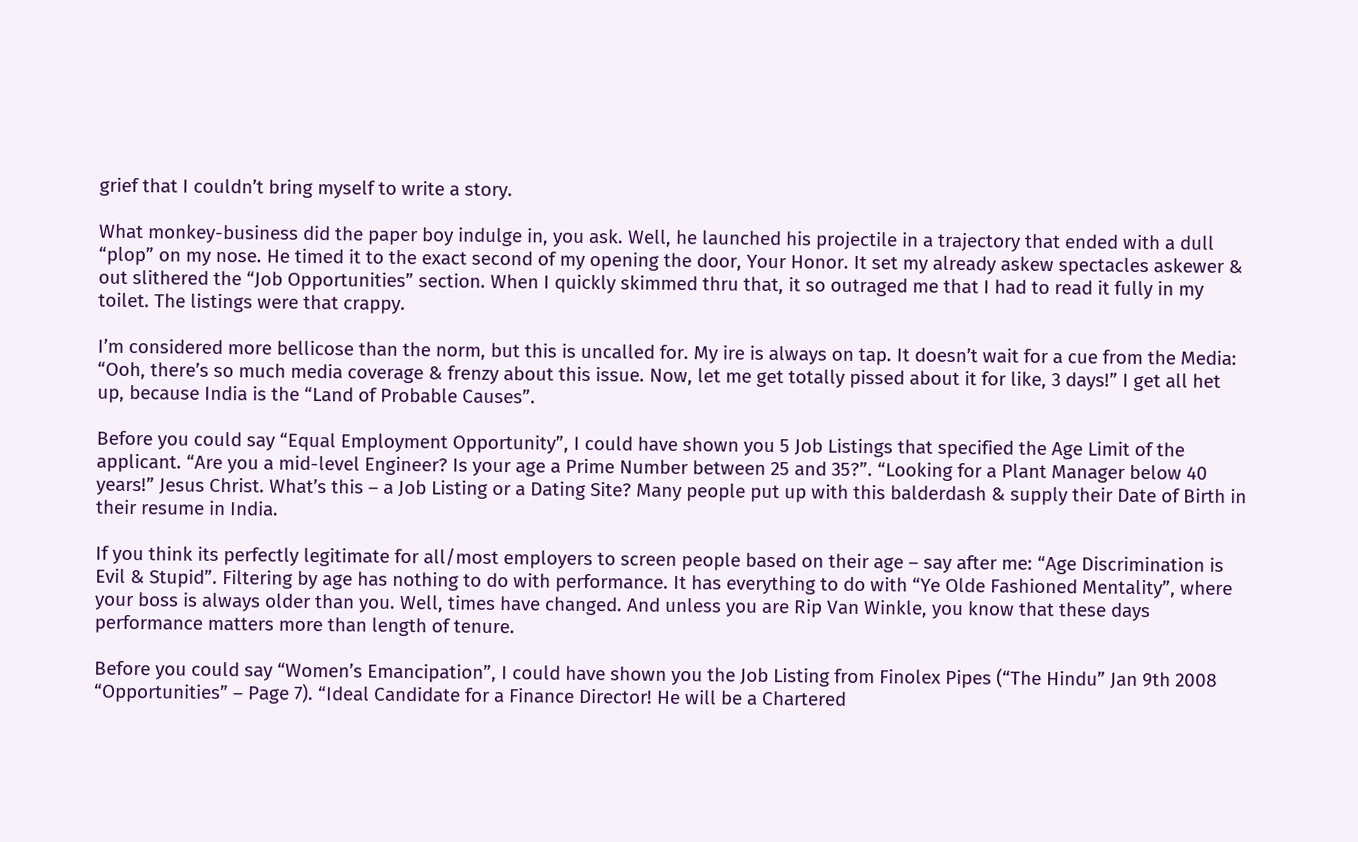grief that I couldn’t bring myself to write a story.

What monkey-business did the paper boy indulge in, you ask. Well, he launched his projectile in a trajectory that ended with a dull “plop” on my nose. He timed it to the exact second of my opening the door, Your Honor. It set my already askew spectacles askewer & out slithered the “Job Opportunities” section. When I quickly skimmed thru that, it so outraged me that I had to read it fully in my toilet. The listings were that crappy.

I’m considered more bellicose than the norm, but this is uncalled for. My ire is always on tap. It doesn’t wait for a cue from the Media: “Ooh, there’s so much media coverage & frenzy about this issue. Now, let me get totally pissed about it for like, 3 days!” I get all het up, because India is the “Land of Probable Causes”.

Before you could say “Equal Employment Opportunity”, I could have shown you 5 Job Listings that specified the Age Limit of the applicant. “Are you a mid-level Engineer? Is your age a Prime Number between 25 and 35?”. “Looking for a Plant Manager below 40 years!” Jesus Christ. What’s this – a Job Listing or a Dating Site? Many people put up with this balderdash & supply their Date of Birth in their resume in India.

If you think its perfectly legitimate for all/most employers to screen people based on their age – say after me: “Age Discrimination is Evil & Stupid”. Filtering by age has nothing to do with performance. It has everything to do with “Ye Olde Fashioned Mentality”, where your boss is always older than you. Well, times have changed. And unless you are Rip Van Winkle, you know that these days performance matters more than length of tenure.

Before you could say “Women’s Emancipation”, I could have shown you the Job Listing from Finolex Pipes (“The Hindu” Jan 9th 2008 “Opportunities” – Page 7). “Ideal Candidate for a Finance Director! He will be a Chartered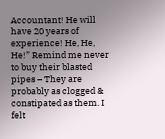Accountant! He will have 20 years of experience! He, He, He!” Remind me never to buy their blasted pipes – They are probably as clogged & constipated as them. I felt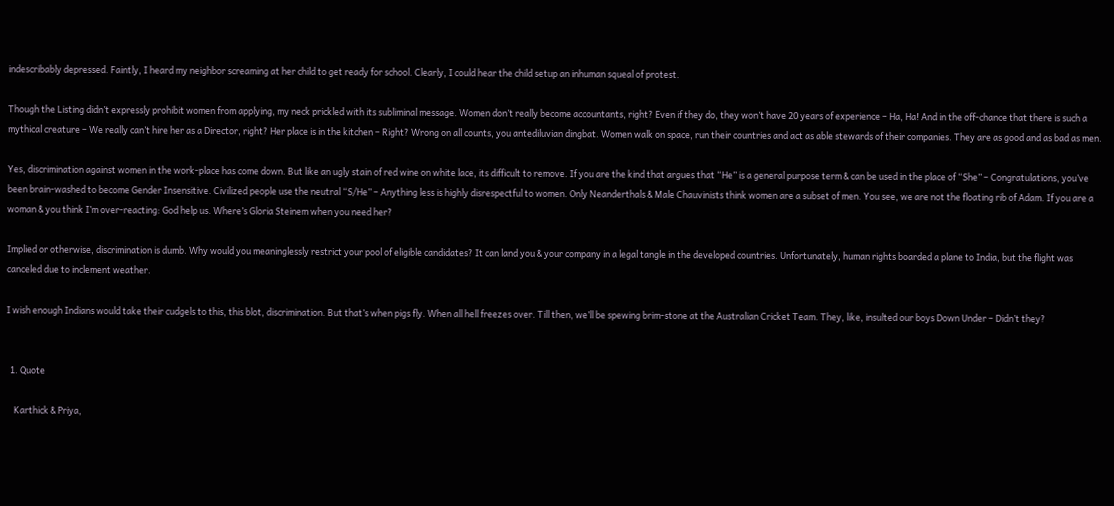indescribably depressed. Faintly, I heard my neighbor screaming at her child to get ready for school. Clearly, I could hear the child setup an inhuman squeal of protest.

Though the Listing didn’t expressly prohibit women from applying, my neck prickled with its subliminal message. Women don’t really become accountants, right? Even if they do, they won’t have 20 years of experience – Ha, Ha! And in the off-chance that there is such a mythical creature – We really can’t hire her as a Director, right? Her place is in the kitchen – Right? Wrong on all counts, you antediluvian dingbat. Women walk on space, run their countries and act as able stewards of their companies. They are as good and as bad as men.

Yes, discrimination against women in the work-place has come down. But like an ugly stain of red wine on white lace, its difficult to remove. If you are the kind that argues that “He” is a general purpose term & can be used in the place of “She” – Congratulations, you’ve been brain-washed to become Gender Insensitive. Civilized people use the neutral “S/He” – Anything less is highly disrespectful to women. Only Neanderthals & Male Chauvinists think women are a subset of men. You see, we are not the floating rib of Adam. If you are a woman & you think I’m over-reacting: God help us. Where’s Gloria Steinem when you need her?

Implied or otherwise, discrimination is dumb. Why would you meaninglessly restrict your pool of eligible candidates? It can land you & your company in a legal tangle in the developed countries. Unfortunately, human rights boarded a plane to India, but the flight was canceled due to inclement weather.

I wish enough Indians would take their cudgels to this, this blot, discrimination. But that’s when pigs fly. When all hell freezes over. Till then, we’ll be spewing brim-stone at the Australian Cricket Team. They, like, insulted our boys Down Under – Didn’t they?


  1. Quote

    Karthick & Priya,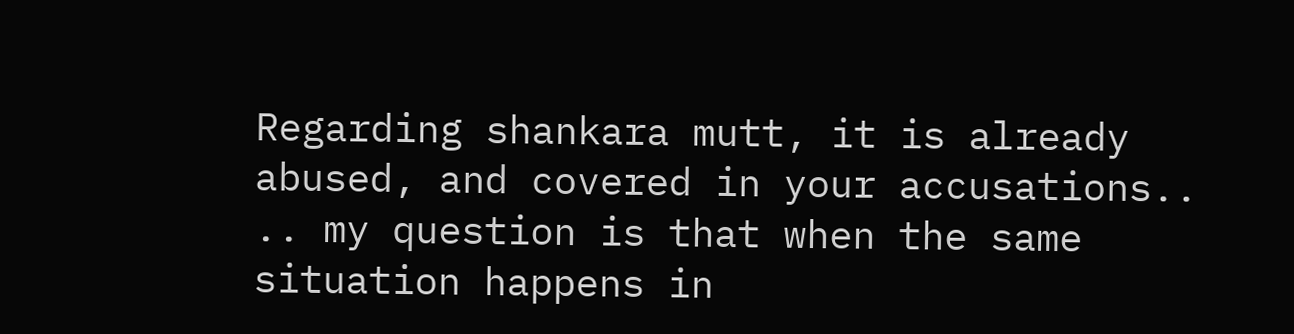Regarding shankara mutt, it is already abused, and covered in your accusations..  .. my question is that when the same situation happens in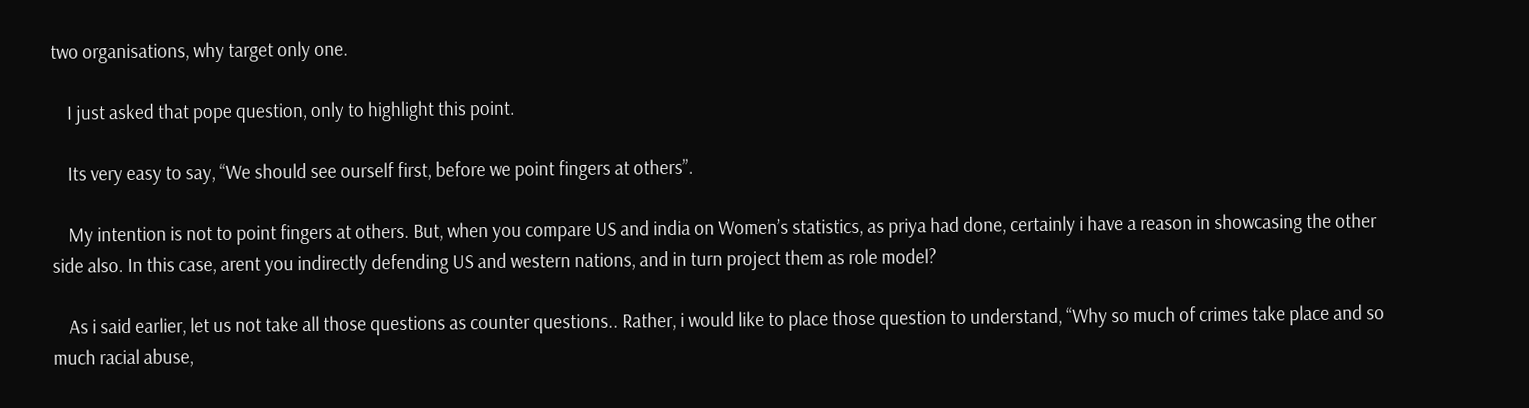two organisations, why target only one.

    I just asked that pope question, only to highlight this point.

    Its very easy to say, “We should see ourself first, before we point fingers at others”.

    My intention is not to point fingers at others. But, when you compare US and india on Women’s statistics, as priya had done, certainly i have a reason in showcasing the other side also. In this case, arent you indirectly defending US and western nations, and in turn project them as role model?

    As i said earlier, let us not take all those questions as counter questions.. Rather, i would like to place those question to understand, “Why so much of crimes take place and so much racial abuse,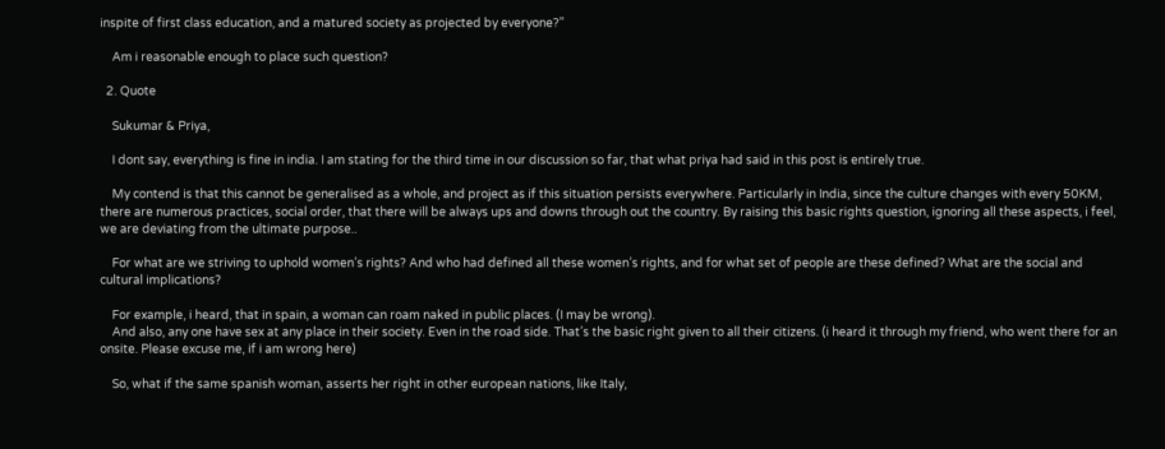inspite of first class education, and a matured society as projected by everyone?”

    Am i reasonable enough to place such question?

  2. Quote

    Sukumar & Priya,

    I dont say, everything is fine in india. I am stating for the third time in our discussion so far, that what priya had said in this post is entirely true.

    My contend is that this cannot be generalised as a whole, and project as if this situation persists everywhere. Particularly in India, since the culture changes with every 50KM, there are numerous practices, social order, that there will be always ups and downs through out the country. By raising this basic rights question, ignoring all these aspects, i feel, we are deviating from the ultimate purpose..

    For what are we striving to uphold women’s rights? And who had defined all these women’s rights, and for what set of people are these defined? What are the social and cultural implications?

    For example, i heard, that in spain, a woman can roam naked in public places. (I may be wrong).
    And also, any one have sex at any place in their society. Even in the road side. That’s the basic right given to all their citizens. (i heard it through my friend, who went there for an onsite. Please excuse me, if i am wrong here)

    So, what if the same spanish woman, asserts her right in other european nations, like Italy,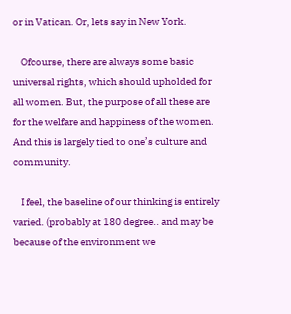or in Vatican. Or, lets say in New York.

    Ofcourse, there are always some basic universal rights, which should upholded for all women. But, the purpose of all these are for the welfare and happiness of the women. And this is largely tied to one’s culture and community.

    I feel, the baseline of our thinking is entirely varied. (probably at 180 degree.. and may be because of the environment we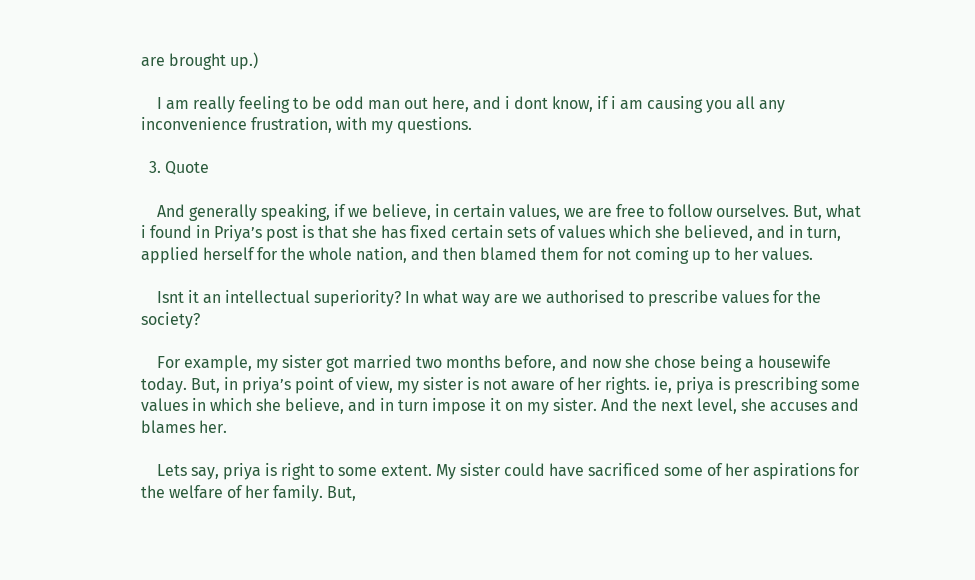are brought up.)

    I am really feeling to be odd man out here, and i dont know, if i am causing you all any inconvenience frustration, with my questions.

  3. Quote

    And generally speaking, if we believe, in certain values, we are free to follow ourselves. But, what i found in Priya’s post is that she has fixed certain sets of values which she believed, and in turn, applied herself for the whole nation, and then blamed them for not coming up to her values.

    Isnt it an intellectual superiority? In what way are we authorised to prescribe values for the society?

    For example, my sister got married two months before, and now she chose being a housewife today. But, in priya’s point of view, my sister is not aware of her rights. ie, priya is prescribing some values in which she believe, and in turn impose it on my sister. And the next level, she accuses and blames her.

    Lets say, priya is right to some extent. My sister could have sacrificed some of her aspirations for the welfare of her family. But,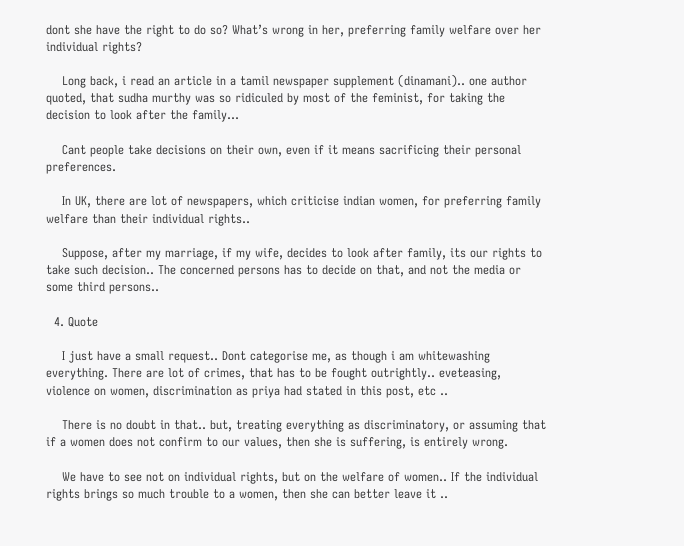dont she have the right to do so? What’s wrong in her, preferring family welfare over her individual rights?

    Long back, i read an article in a tamil newspaper supplement (dinamani).. one author quoted, that sudha murthy was so ridiculed by most of the feminist, for taking the decision to look after the family…

    Cant people take decisions on their own, even if it means sacrificing their personal preferences.

    In UK, there are lot of newspapers, which criticise indian women, for preferring family welfare than their individual rights..

    Suppose, after my marriage, if my wife, decides to look after family, its our rights to take such decision.. The concerned persons has to decide on that, and not the media or some third persons..

  4. Quote

    I just have a small request.. Dont categorise me, as though i am whitewashing everything. There are lot of crimes, that has to be fought outrightly.. eveteasing, violence on women, discrimination as priya had stated in this post, etc ..

    There is no doubt in that.. but, treating everything as discriminatory, or assuming that if a women does not confirm to our values, then she is suffering, is entirely wrong.

    We have to see not on individual rights, but on the welfare of women.. If the individual rights brings so much trouble to a women, then she can better leave it ..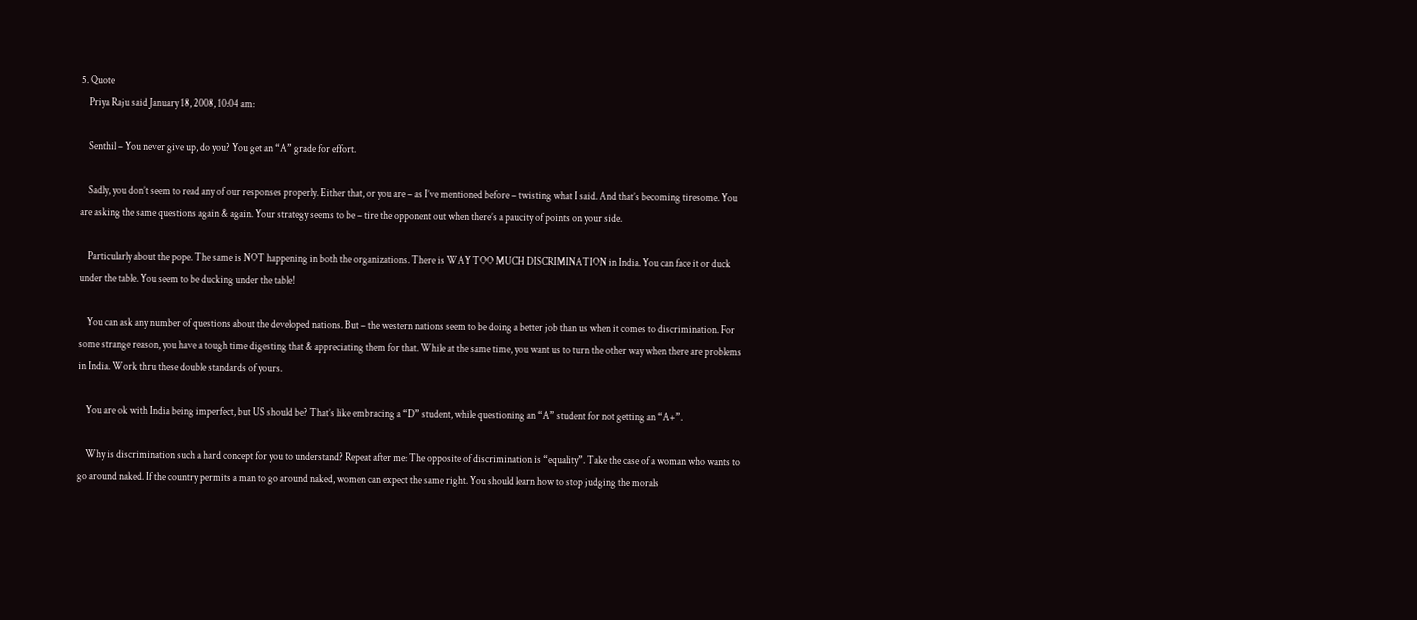5. Quote
    Priya Raju said January 18, 2008, 10:04 am:

    Senthil – You never give up, do you? You get an “A” grade for effort.

    Sadly, you don’t seem to read any of our responses properly. Either that, or you are – as I’ve mentioned before – twisting what I said. And that’s becoming tiresome. You are asking the same questions again & again. Your strategy seems to be – tire the opponent out when there’s a paucity of points on your side.

    Particularly about the pope. The same is NOT happening in both the organizations. There is WAY TOO MUCH DISCRIMINATION in India. You can face it or duck under the table. You seem to be ducking under the table!

    You can ask any number of questions about the developed nations. But – the western nations seem to be doing a better job than us when it comes to discrimination. For some strange reason, you have a tough time digesting that & appreciating them for that. While at the same time, you want us to turn the other way when there are problems in India. Work thru these double standards of yours.

    You are ok with India being imperfect, but US should be? That’s like embracing a “D” student, while questioning an “A” student for not getting an “A+”.

    Why is discrimination such a hard concept for you to understand? Repeat after me: The opposite of discrimination is “equality”. Take the case of a woman who wants to go around naked. If the country permits a man to go around naked, women can expect the same right. You should learn how to stop judging the morals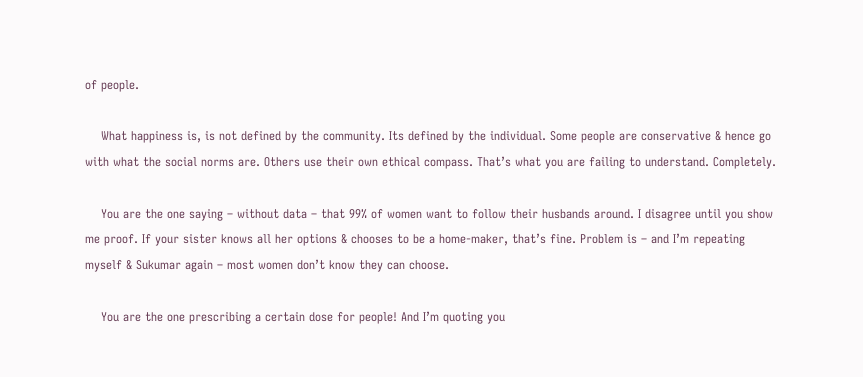of people.

    What happiness is, is not defined by the community. Its defined by the individual. Some people are conservative & hence go with what the social norms are. Others use their own ethical compass. That’s what you are failing to understand. Completely.

    You are the one saying – without data – that 99% of women want to follow their husbands around. I disagree until you show me proof. If your sister knows all her options & chooses to be a home-maker, that’s fine. Problem is – and I’m repeating myself & Sukumar again – most women don’t know they can choose.

    You are the one prescribing a certain dose for people! And I’m quoting you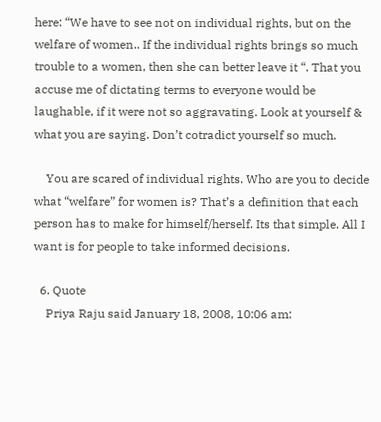here: “We have to see not on individual rights, but on the welfare of women.. If the individual rights brings so much trouble to a women, then she can better leave it “. That you accuse me of dictating terms to everyone would be laughable, if it were not so aggravating. Look at yourself & what you are saying. Don’t cotradict yourself so much.

    You are scared of individual rights. Who are you to decide what “welfare” for women is? That’s a definition that each person has to make for himself/herself. Its that simple. All I want is for people to take informed decisions.

  6. Quote
    Priya Raju said January 18, 2008, 10:06 am: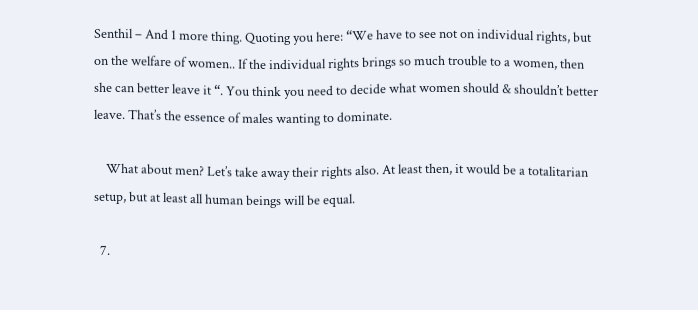Senthil – And 1 more thing. Quoting you here: “We have to see not on individual rights, but on the welfare of women.. If the individual rights brings so much trouble to a women, then she can better leave it “. You think you need to decide what women should & shouldn’t better leave. That’s the essence of males wanting to dominate.

    What about men? Let’s take away their rights also. At least then, it would be a totalitarian setup, but at least all human beings will be equal.

  7.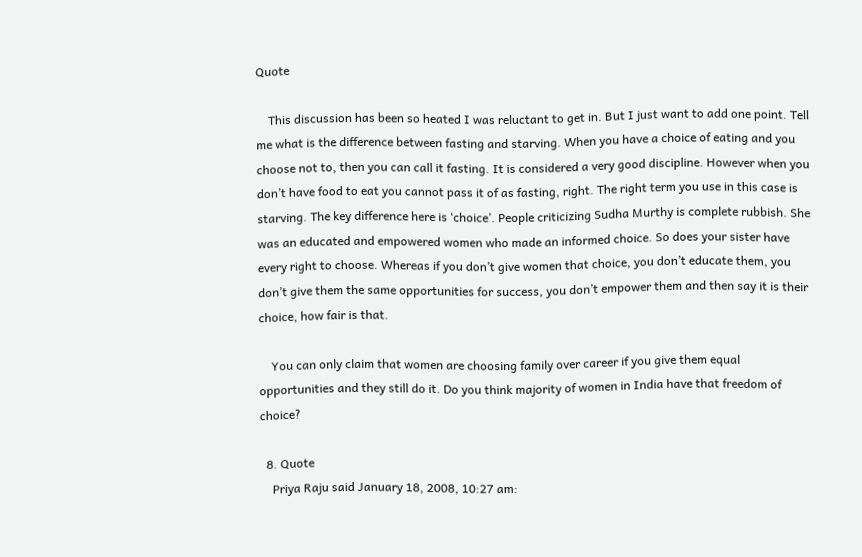Quote

    This discussion has been so heated I was reluctant to get in. But I just want to add one point. Tell me what is the difference between fasting and starving. When you have a choice of eating and you choose not to, then you can call it fasting. It is considered a very good discipline. However when you don’t have food to eat you cannot pass it of as fasting, right. The right term you use in this case is starving. The key difference here is ‘choice’. People criticizing Sudha Murthy is complete rubbish. She was an educated and empowered women who made an informed choice. So does your sister have every right to choose. Whereas if you don’t give women that choice, you don’t educate them, you don’t give them the same opportunities for success, you don’t empower them and then say it is their choice, how fair is that.

    You can only claim that women are choosing family over career if you give them equal opportunities and they still do it. Do you think majority of women in India have that freedom of choice?

  8. Quote
    Priya Raju said January 18, 2008, 10:27 am: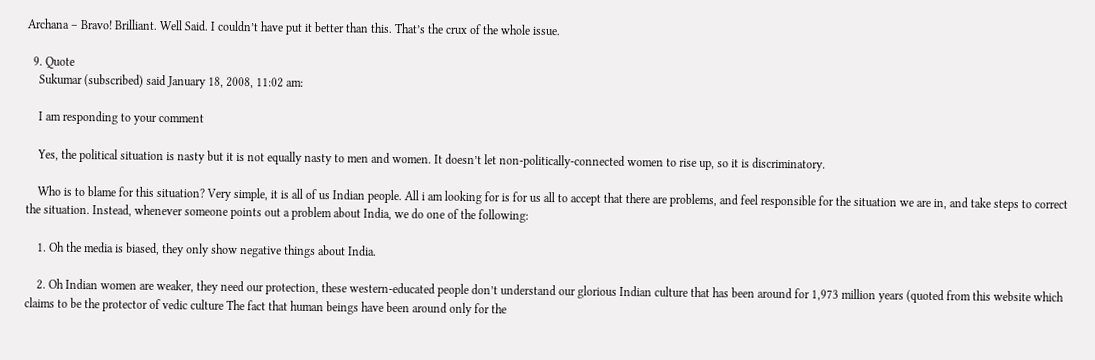Archana – Bravo! Brilliant. Well Said. I couldn’t have put it better than this. That’s the crux of the whole issue.

  9. Quote
    Sukumar (subscribed) said January 18, 2008, 11:02 am:

    I am responding to your comment

    Yes, the political situation is nasty but it is not equally nasty to men and women. It doesn’t let non-politically-connected women to rise up, so it is discriminatory.

    Who is to blame for this situation? Very simple, it is all of us Indian people. All i am looking for is for us all to accept that there are problems, and feel responsible for the situation we are in, and take steps to correct the situation. Instead, whenever someone points out a problem about India, we do one of the following:

    1. Oh the media is biased, they only show negative things about India.

    2. Oh Indian women are weaker, they need our protection, these western-educated people don’t understand our glorious Indian culture that has been around for 1,973 million years (quoted from this website which claims to be the protector of vedic culture The fact that human beings have been around only for the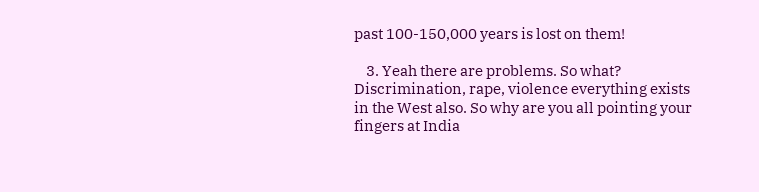past 100-150,000 years is lost on them!

    3. Yeah there are problems. So what? Discrimination, rape, violence everything exists in the West also. So why are you all pointing your fingers at India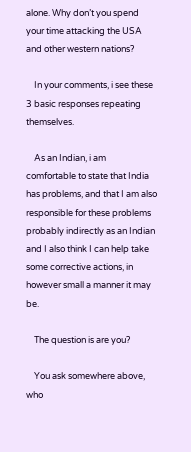alone. Why don’t you spend your time attacking the USA and other western nations?

    In your comments, i see these 3 basic responses repeating themselves.

    As an Indian, i am comfortable to state that India has problems, and that I am also responsible for these problems probably indirectly as an Indian and I also think I can help take some corrective actions, in however small a manner it may be.

    The question is are you?

    You ask somewhere above, who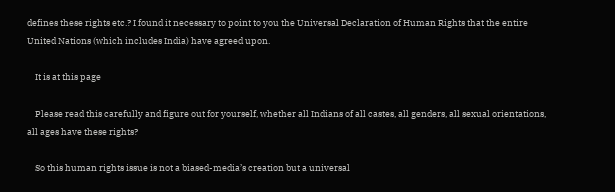defines these rights etc.? I found it necessary to point to you the Universal Declaration of Human Rights that the entire United Nations (which includes India) have agreed upon.

    It is at this page

    Please read this carefully and figure out for yourself, whether all Indians of all castes, all genders, all sexual orientations, all ages have these rights?

    So this human rights issue is not a biased-media’s creation but a universal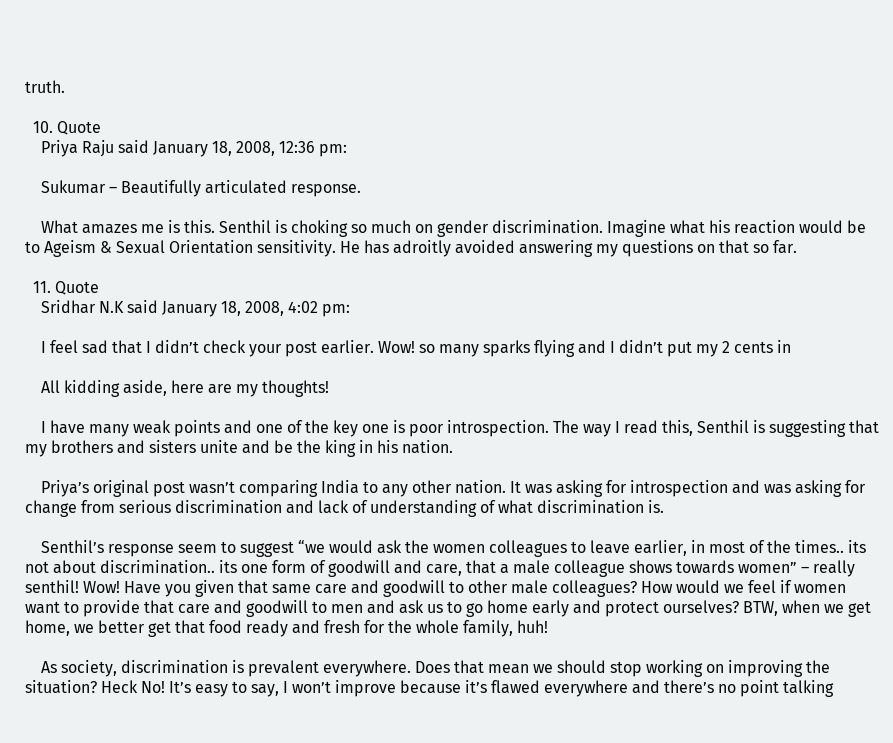truth.

  10. Quote
    Priya Raju said January 18, 2008, 12:36 pm:

    Sukumar – Beautifully articulated response.

    What amazes me is this. Senthil is choking so much on gender discrimination. Imagine what his reaction would be to Ageism & Sexual Orientation sensitivity. He has adroitly avoided answering my questions on that so far.

  11. Quote
    Sridhar N.K said January 18, 2008, 4:02 pm:

    I feel sad that I didn’t check your post earlier. Wow! so many sparks flying and I didn’t put my 2 cents in

    All kidding aside, here are my thoughts!

    I have many weak points and one of the key one is poor introspection. The way I read this, Senthil is suggesting that my brothers and sisters unite and be the king in his nation.

    Priya’s original post wasn’t comparing India to any other nation. It was asking for introspection and was asking for change from serious discrimination and lack of understanding of what discrimination is.

    Senthil’s response seem to suggest “we would ask the women colleagues to leave earlier, in most of the times.. its not about discrimination.. its one form of goodwill and care, that a male colleague shows towards women” – really senthil! Wow! Have you given that same care and goodwill to other male colleagues? How would we feel if women want to provide that care and goodwill to men and ask us to go home early and protect ourselves? BTW, when we get home, we better get that food ready and fresh for the whole family, huh!

    As society, discrimination is prevalent everywhere. Does that mean we should stop working on improving the situation? Heck No! It’s easy to say, I won’t improve because it’s flawed everywhere and there’s no point talking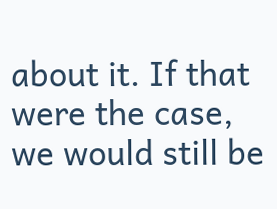about it. If that were the case, we would still be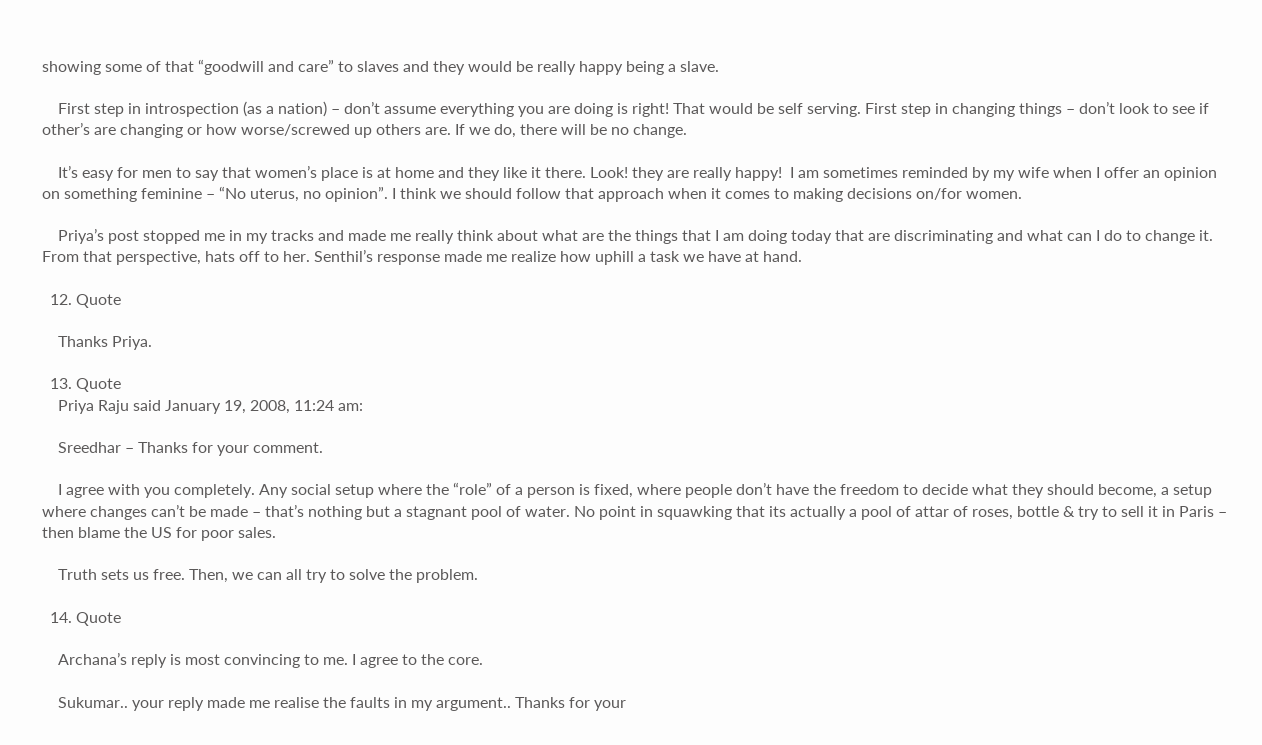showing some of that “goodwill and care” to slaves and they would be really happy being a slave.

    First step in introspection (as a nation) – don’t assume everything you are doing is right! That would be self serving. First step in changing things – don’t look to see if other’s are changing or how worse/screwed up others are. If we do, there will be no change.

    It’s easy for men to say that women’s place is at home and they like it there. Look! they are really happy!  I am sometimes reminded by my wife when I offer an opinion on something feminine – “No uterus, no opinion”. I think we should follow that approach when it comes to making decisions on/for women.

    Priya’s post stopped me in my tracks and made me really think about what are the things that I am doing today that are discriminating and what can I do to change it. From that perspective, hats off to her. Senthil’s response made me realize how uphill a task we have at hand.

  12. Quote

    Thanks Priya.

  13. Quote
    Priya Raju said January 19, 2008, 11:24 am:

    Sreedhar – Thanks for your comment.

    I agree with you completely. Any social setup where the “role” of a person is fixed, where people don’t have the freedom to decide what they should become, a setup where changes can’t be made – that’s nothing but a stagnant pool of water. No point in squawking that its actually a pool of attar of roses, bottle & try to sell it in Paris – then blame the US for poor sales.

    Truth sets us free. Then, we can all try to solve the problem.

  14. Quote

    Archana’s reply is most convincing to me. I agree to the core.

    Sukumar.. your reply made me realise the faults in my argument.. Thanks for your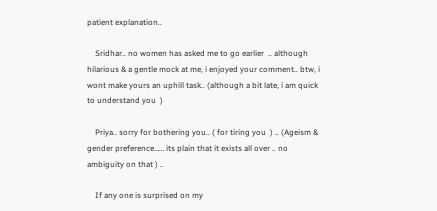patient explanation..

    Sridhar.. no women has asked me to go earlier  .. although hilarious & a gentle mock at me, i enjoyed your comment.. btw, i wont make yours an uphill task.. (although a bit late, i am quick to understand you  )

    Priya.. sorry for bothering you.. ( for tiring you  ) .. (Ageism & gender preference…… its plain that it exists all over .. no ambiguity on that ) ..

    If any one is surprised on my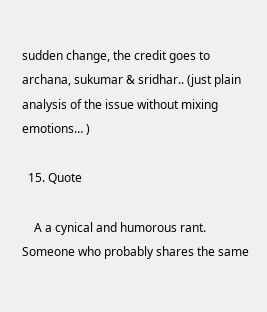sudden change, the credit goes to archana, sukumar & sridhar.. (just plain analysis of the issue without mixing emotions… )

  15. Quote

    A a cynical and humorous rant. Someone who probably shares the same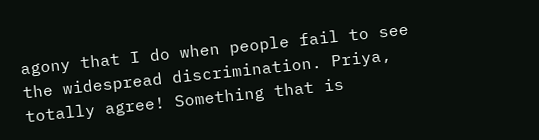agony that I do when people fail to see the widespread discrimination. Priya, totally agree! Something that is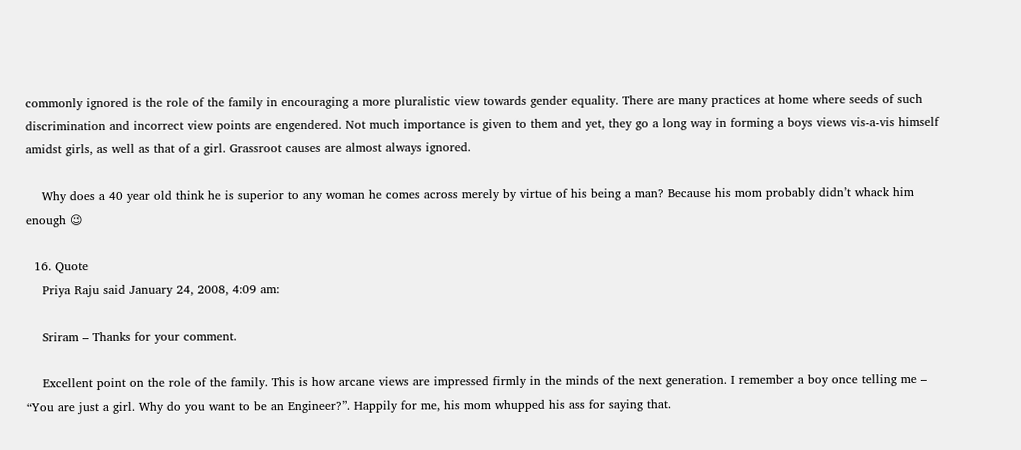commonly ignored is the role of the family in encouraging a more pluralistic view towards gender equality. There are many practices at home where seeds of such discrimination and incorrect view points are engendered. Not much importance is given to them and yet, they go a long way in forming a boys views vis-a-vis himself amidst girls, as well as that of a girl. Grassroot causes are almost always ignored.

    Why does a 40 year old think he is superior to any woman he comes across merely by virtue of his being a man? Because his mom probably didn’t whack him enough 😉

  16. Quote
    Priya Raju said January 24, 2008, 4:09 am:

    Sriram – Thanks for your comment.

    Excellent point on the role of the family. This is how arcane views are impressed firmly in the minds of the next generation. I remember a boy once telling me – “You are just a girl. Why do you want to be an Engineer?”. Happily for me, his mom whupped his ass for saying that.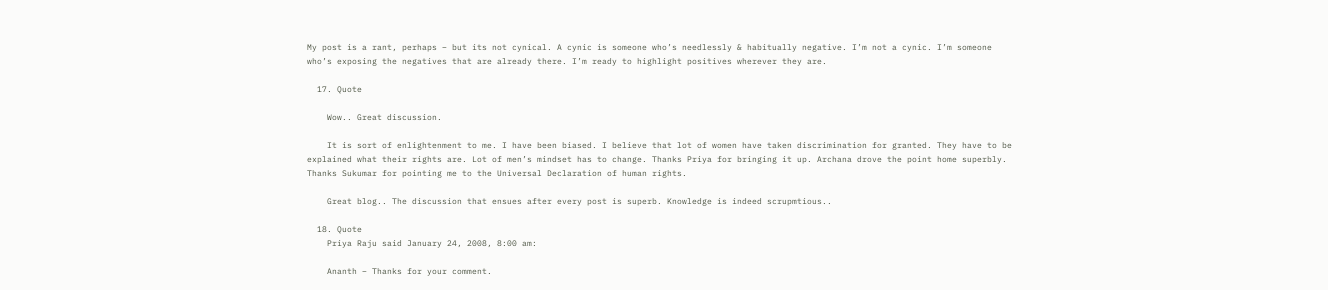My post is a rant, perhaps – but its not cynical. A cynic is someone who’s needlessly & habitually negative. I’m not a cynic. I’m someone who’s exposing the negatives that are already there. I’m ready to highlight positives wherever they are.

  17. Quote

    Wow.. Great discussion.

    It is sort of enlightenment to me. I have been biased. I believe that lot of women have taken discrimination for granted. They have to be explained what their rights are. Lot of men’s mindset has to change. Thanks Priya for bringing it up. Archana drove the point home superbly. Thanks Sukumar for pointing me to the Universal Declaration of human rights.

    Great blog.. The discussion that ensues after every post is superb. Knowledge is indeed scrupmtious..

  18. Quote
    Priya Raju said January 24, 2008, 8:00 am:

    Ananth – Thanks for your comment.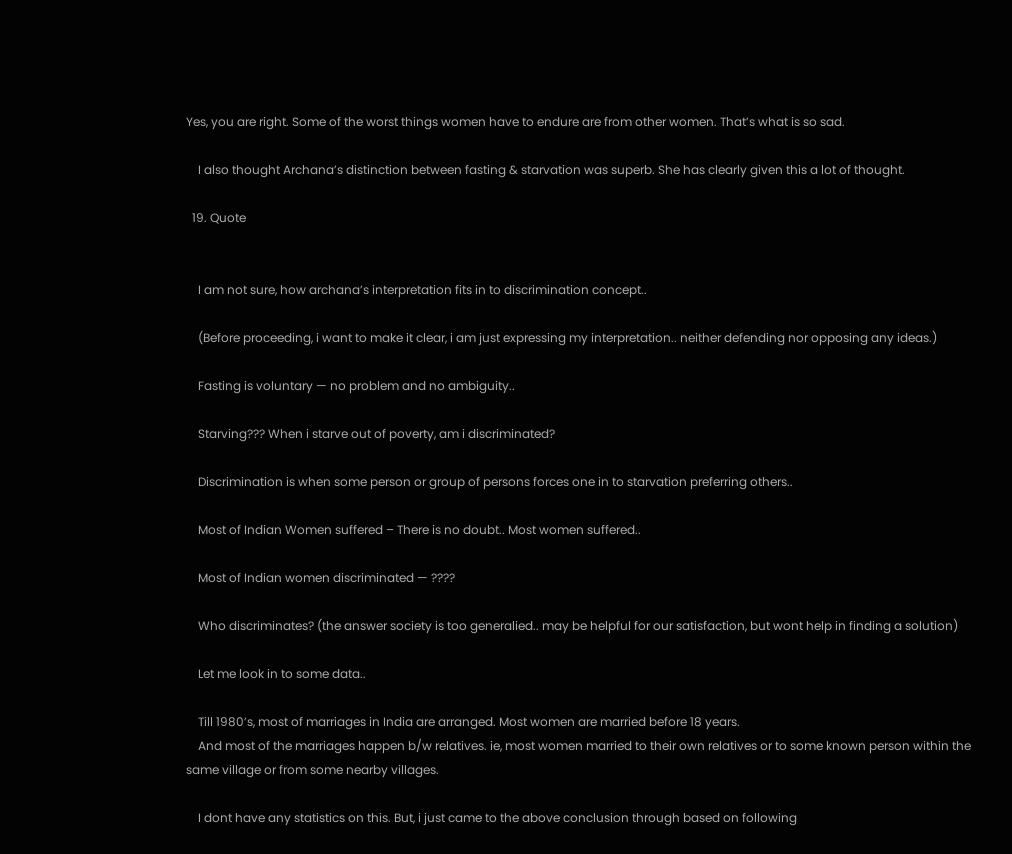Yes, you are right. Some of the worst things women have to endure are from other women. That’s what is so sad.

    I also thought Archana’s distinction between fasting & starvation was superb. She has clearly given this a lot of thought.

  19. Quote


    I am not sure, how archana’s interpretation fits in to discrimination concept..

    (Before proceeding, i want to make it clear, i am just expressing my interpretation.. neither defending nor opposing any ideas.)

    Fasting is voluntary — no problem and no ambiguity..

    Starving??? When i starve out of poverty, am i discriminated?

    Discrimination is when some person or group of persons forces one in to starvation preferring others..

    Most of Indian Women suffered – There is no doubt.. Most women suffered..

    Most of Indian women discriminated — ????

    Who discriminates? (the answer society is too generalied.. may be helpful for our satisfaction, but wont help in finding a solution)

    Let me look in to some data..

    Till 1980’s, most of marriages in India are arranged. Most women are married before 18 years.
    And most of the marriages happen b/w relatives. ie, most women married to their own relatives or to some known person within the same village or from some nearby villages.

    I dont have any statistics on this. But, i just came to the above conclusion through based on following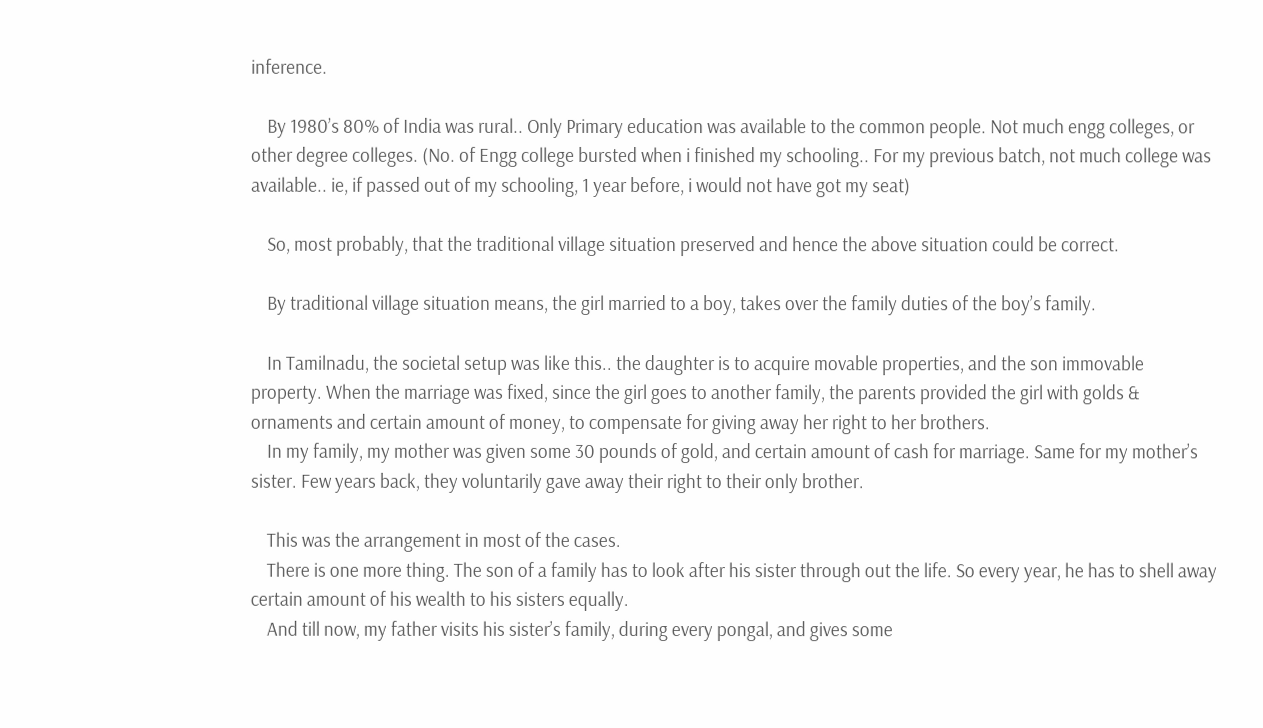inference.

    By 1980’s 80% of India was rural.. Only Primary education was available to the common people. Not much engg colleges, or other degree colleges. (No. of Engg college bursted when i finished my schooling.. For my previous batch, not much college was available.. ie, if passed out of my schooling, 1 year before, i would not have got my seat)

    So, most probably, that the traditional village situation preserved and hence the above situation could be correct.

    By traditional village situation means, the girl married to a boy, takes over the family duties of the boy’s family.

    In Tamilnadu, the societal setup was like this.. the daughter is to acquire movable properties, and the son immovable property. When the marriage was fixed, since the girl goes to another family, the parents provided the girl with golds & ornaments and certain amount of money, to compensate for giving away her right to her brothers.
    In my family, my mother was given some 30 pounds of gold, and certain amount of cash for marriage. Same for my mother’s sister. Few years back, they voluntarily gave away their right to their only brother.

    This was the arrangement in most of the cases.
    There is one more thing. The son of a family has to look after his sister through out the life. So every year, he has to shell away certain amount of his wealth to his sisters equally.
    And till now, my father visits his sister’s family, during every pongal, and gives some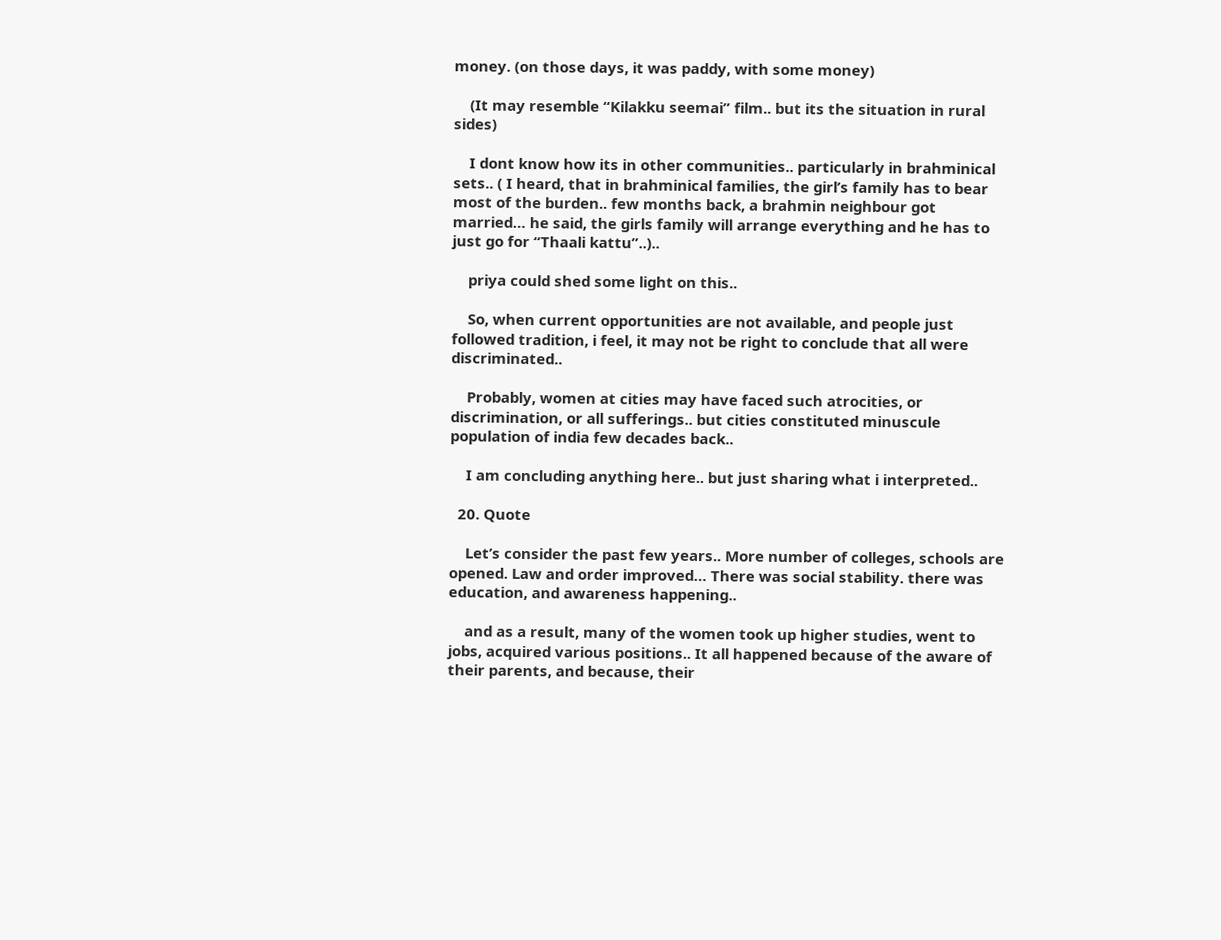money. (on those days, it was paddy, with some money)

    (It may resemble “Kilakku seemai” film.. but its the situation in rural sides)

    I dont know how its in other communities.. particularly in brahminical sets.. ( I heard, that in brahminical families, the girl’s family has to bear most of the burden.. few months back, a brahmin neighbour got married… he said, the girls family will arrange everything and he has to just go for “Thaali kattu”..)..

    priya could shed some light on this..

    So, when current opportunities are not available, and people just followed tradition, i feel, it may not be right to conclude that all were discriminated..

    Probably, women at cities may have faced such atrocities, or discrimination, or all sufferings.. but cities constituted minuscule population of india few decades back..

    I am concluding anything here.. but just sharing what i interpreted..

  20. Quote

    Let’s consider the past few years.. More number of colleges, schools are opened. Law and order improved… There was social stability. there was education, and awareness happening..

    and as a result, many of the women took up higher studies, went to jobs, acquired various positions.. It all happened because of the aware of their parents, and because, their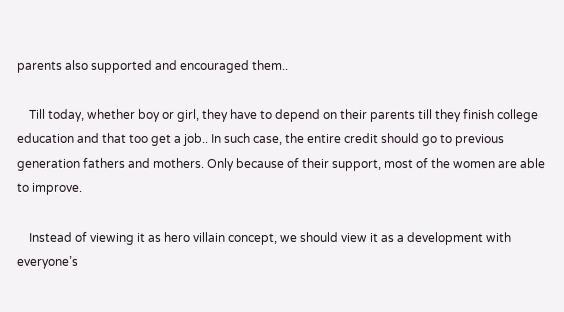parents also supported and encouraged them..

    Till today, whether boy or girl, they have to depend on their parents till they finish college education and that too get a job.. In such case, the entire credit should go to previous generation fathers and mothers. Only because of their support, most of the women are able to improve.

    Instead of viewing it as hero villain concept, we should view it as a development with everyone’s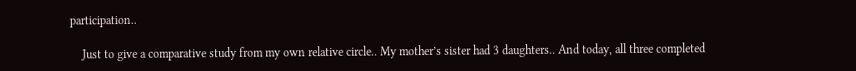participation..

    Just to give a comparative study from my own relative circle.. My mother’s sister had 3 daughters.. And today, all three completed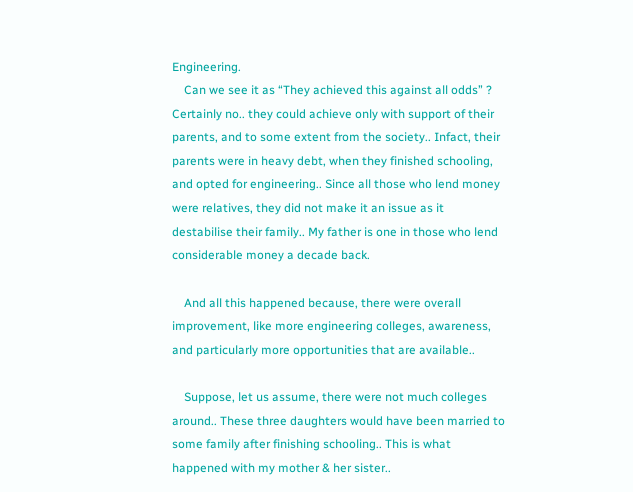Engineering.
    Can we see it as “They achieved this against all odds” ? Certainly no.. they could achieve only with support of their parents, and to some extent from the society.. Infact, their parents were in heavy debt, when they finished schooling, and opted for engineering.. Since all those who lend money were relatives, they did not make it an issue as it destabilise their family.. My father is one in those who lend considerable money a decade back.

    And all this happened because, there were overall improvement, like more engineering colleges, awareness, and particularly more opportunities that are available..

    Suppose, let us assume, there were not much colleges around.. These three daughters would have been married to some family after finishing schooling.. This is what happened with my mother & her sister..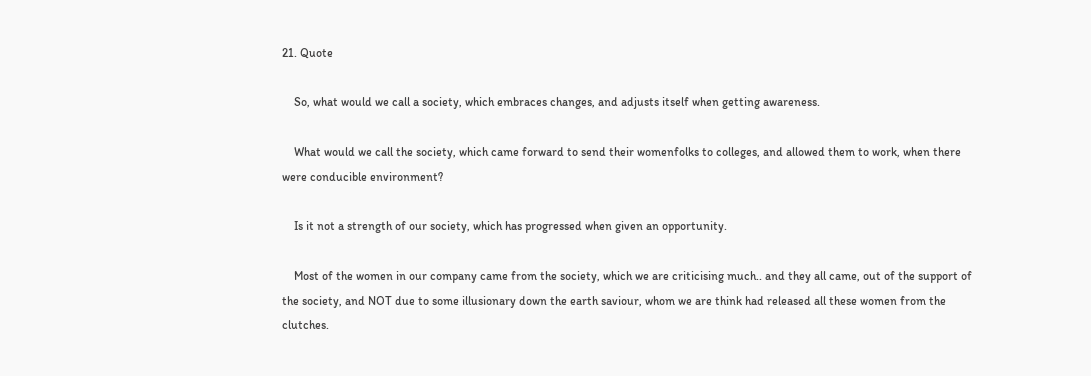21. Quote

    So, what would we call a society, which embraces changes, and adjusts itself when getting awareness.

    What would we call the society, which came forward to send their womenfolks to colleges, and allowed them to work, when there were conducible environment?

    Is it not a strength of our society, which has progressed when given an opportunity.

    Most of the women in our company came from the society, which we are criticising much.. and they all came, out of the support of the society, and NOT due to some illusionary down the earth saviour, whom we are think had released all these women from the clutches.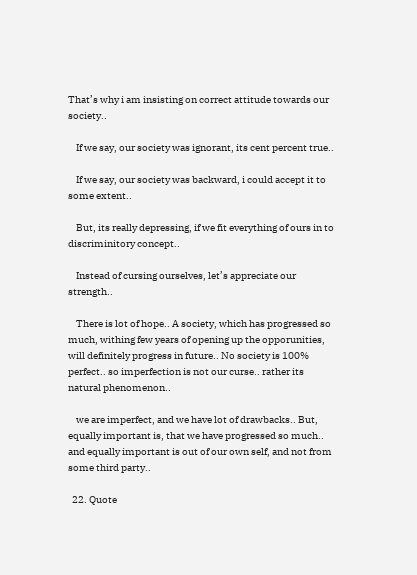That’s why i am insisting on correct attitude towards our society..

    If we say, our society was ignorant, its cent percent true..

    If we say, our society was backward, i could accept it to some extent..

    But, its really depressing, if we fit everything of ours in to discriminitory concept..

    Instead of cursing ourselves, let’s appreciate our strength..

    There is lot of hope.. A society, which has progressed so much, withing few years of opening up the opporunities, will definitely progress in future.. No society is 100% perfect.. so imperfection is not our curse.. rather its natural phenomenon..

    we are imperfect, and we have lot of drawbacks.. But, equally important is, that we have progressed so much.. and equally important is out of our own self, and not from some third party..

  22. Quote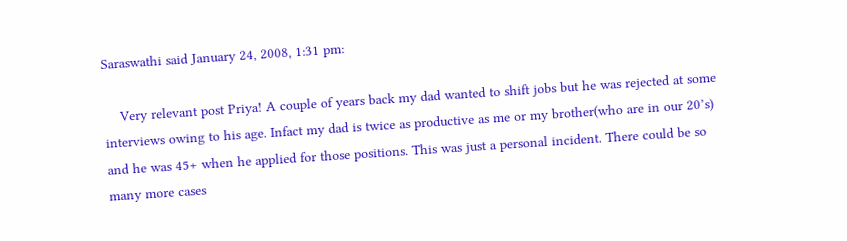Saraswathi said January 24, 2008, 1:31 pm:

    Very relevant post Priya! A couple of years back my dad wanted to shift jobs but he was rejected at some interviews owing to his age. Infact my dad is twice as productive as me or my brother(who are in our 20’s) and he was 45+ when he applied for those positions. This was just a personal incident. There could be so many more cases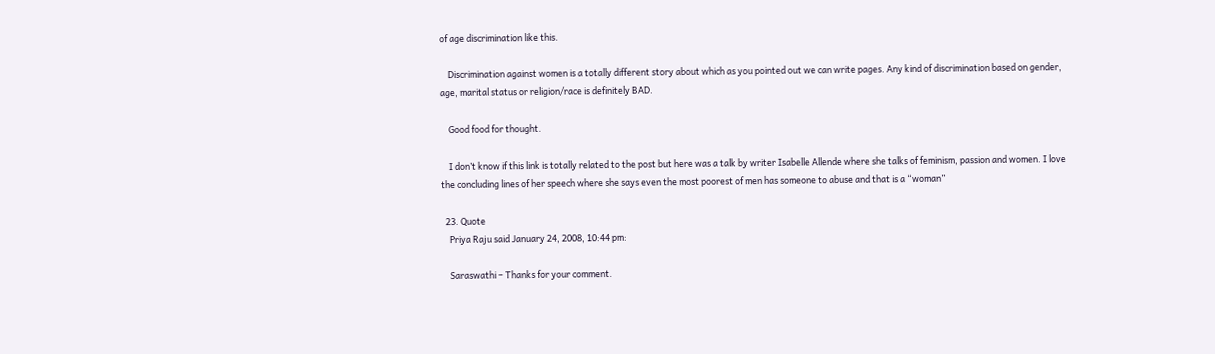of age discrimination like this.

    Discrimination against women is a totally different story about which as you pointed out we can write pages. Any kind of discrimination based on gender, age, marital status or religion/race is definitely BAD.

    Good food for thought.

    I don’t know if this link is totally related to the post but here was a talk by writer Isabelle Allende where she talks of feminism, passion and women. I love the concluding lines of her speech where she says even the most poorest of men has someone to abuse and that is a “woman”

  23. Quote
    Priya Raju said January 24, 2008, 10:44 pm:

    Saraswathi – Thanks for your comment.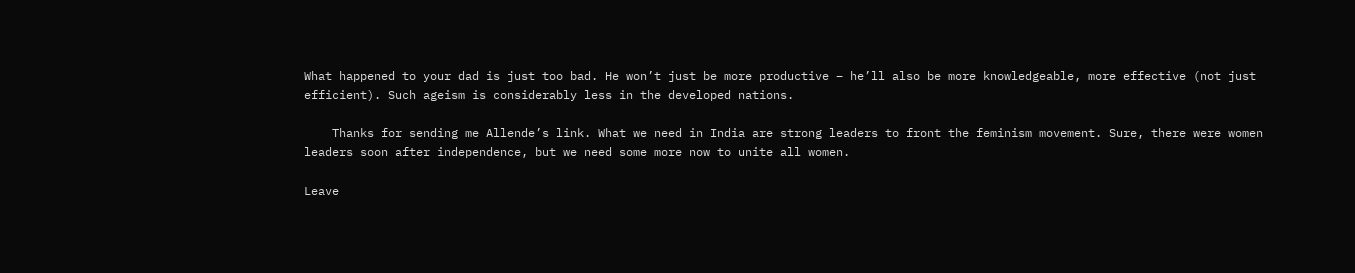What happened to your dad is just too bad. He won’t just be more productive – he’ll also be more knowledgeable, more effective (not just efficient). Such ageism is considerably less in the developed nations.

    Thanks for sending me Allende’s link. What we need in India are strong leaders to front the feminism movement. Sure, there were women leaders soon after independence, but we need some more now to unite all women.

Leave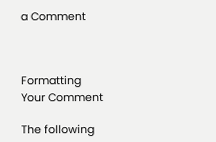a Comment



Formatting Your Comment

The following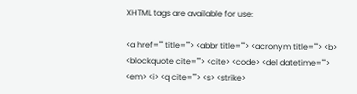XHTML tags are available for use:

<a href="" title=""> <abbr title=""> <acronym title=""> <b> <blockquote cite=""> <cite> <code> <del datetime=""> <em> <i> <q cite=""> <s> <strike>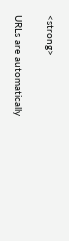<strong>

URLs are automatically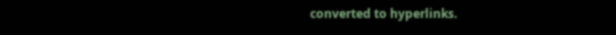converted to hyperlinks.